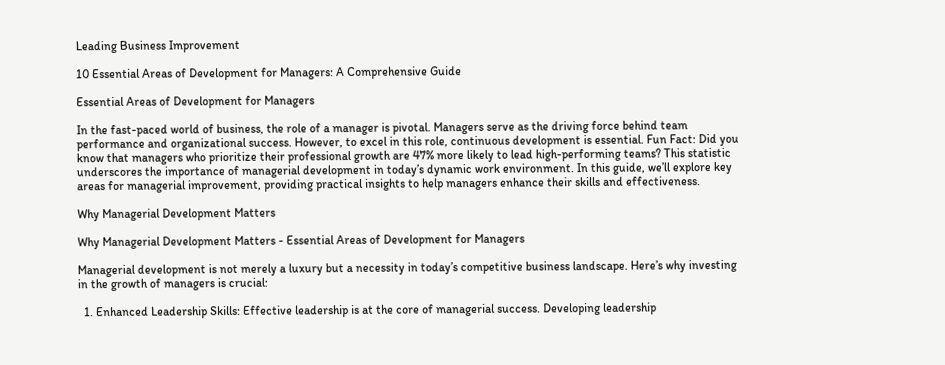Leading Business Improvement

10 Essential Areas of Development for Managers: A Comprehensive Guide

Essential Areas of Development for Managers

In the fast-paced world of business, the role of a manager is pivotal. Managers serve as the driving force behind team performance and organizational success. However, to excel in this role, continuous development is essential. Fun Fact: Did you know that managers who prioritize their professional growth are 47% more likely to lead high-performing teams? This statistic underscores the importance of managerial development in today’s dynamic work environment. In this guide, we’ll explore key areas for managerial improvement, providing practical insights to help managers enhance their skills and effectiveness.

Why Managerial Development Matters

Why Managerial Development Matters - Essential Areas of Development for Managers

Managerial development is not merely a luxury but a necessity in today’s competitive business landscape. Here’s why investing in the growth of managers is crucial:

  1. Enhanced Leadership Skills: Effective leadership is at the core of managerial success. Developing leadership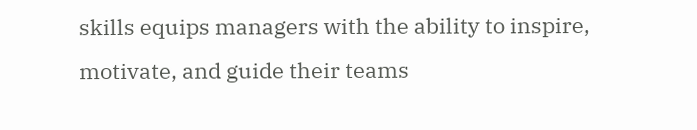skills equips managers with the ability to inspire, motivate, and guide their teams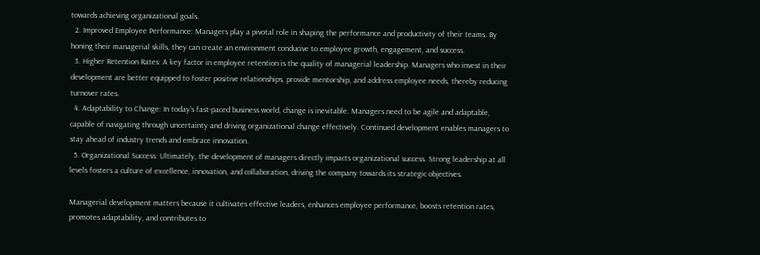towards achieving organizational goals.
  2. Improved Employee Performance: Managers play a pivotal role in shaping the performance and productivity of their teams. By honing their managerial skills, they can create an environment conducive to employee growth, engagement, and success.
  3. Higher Retention Rates: A key factor in employee retention is the quality of managerial leadership. Managers who invest in their development are better equipped to foster positive relationships, provide mentorship, and address employee needs, thereby reducing turnover rates.
  4. Adaptability to Change: In today’s fast-paced business world, change is inevitable. Managers need to be agile and adaptable, capable of navigating through uncertainty and driving organizational change effectively. Continued development enables managers to stay ahead of industry trends and embrace innovation.
  5. Organizational Success: Ultimately, the development of managers directly impacts organizational success. Strong leadership at all levels fosters a culture of excellence, innovation, and collaboration, driving the company towards its strategic objectives.

Managerial development matters because it cultivates effective leaders, enhances employee performance, boosts retention rates, promotes adaptability, and contributes to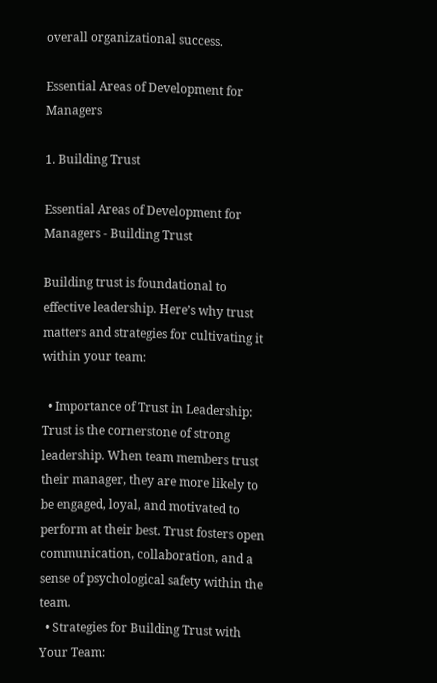overall organizational success.

Essential Areas of Development for Managers

1. Building Trust

Essential Areas of Development for Managers - Building Trust

Building trust is foundational to effective leadership. Here’s why trust matters and strategies for cultivating it within your team:

  • Importance of Trust in Leadership: Trust is the cornerstone of strong leadership. When team members trust their manager, they are more likely to be engaged, loyal, and motivated to perform at their best. Trust fosters open communication, collaboration, and a sense of psychological safety within the team.
  • Strategies for Building Trust with Your Team: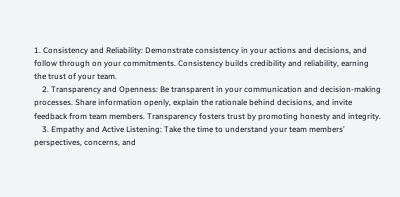1. Consistency and Reliability: Demonstrate consistency in your actions and decisions, and follow through on your commitments. Consistency builds credibility and reliability, earning the trust of your team.
    2. Transparency and Openness: Be transparent in your communication and decision-making processes. Share information openly, explain the rationale behind decisions, and invite feedback from team members. Transparency fosters trust by promoting honesty and integrity.
    3. Empathy and Active Listening: Take the time to understand your team members’ perspectives, concerns, and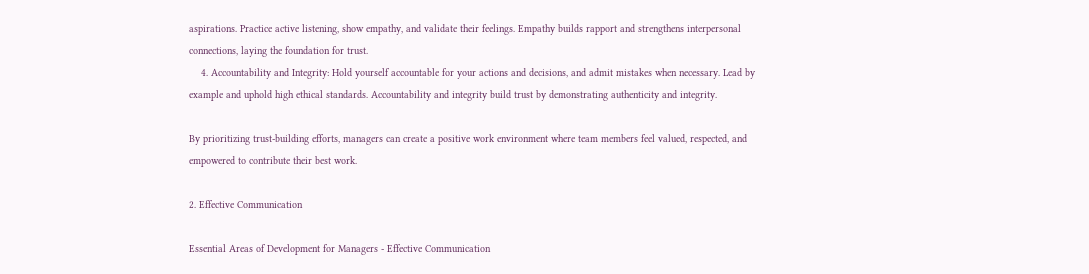aspirations. Practice active listening, show empathy, and validate their feelings. Empathy builds rapport and strengthens interpersonal connections, laying the foundation for trust.
    4. Accountability and Integrity: Hold yourself accountable for your actions and decisions, and admit mistakes when necessary. Lead by example and uphold high ethical standards. Accountability and integrity build trust by demonstrating authenticity and integrity.

By prioritizing trust-building efforts, managers can create a positive work environment where team members feel valued, respected, and empowered to contribute their best work.

2. Effective Communication

Essential Areas of Development for Managers - Effective Communication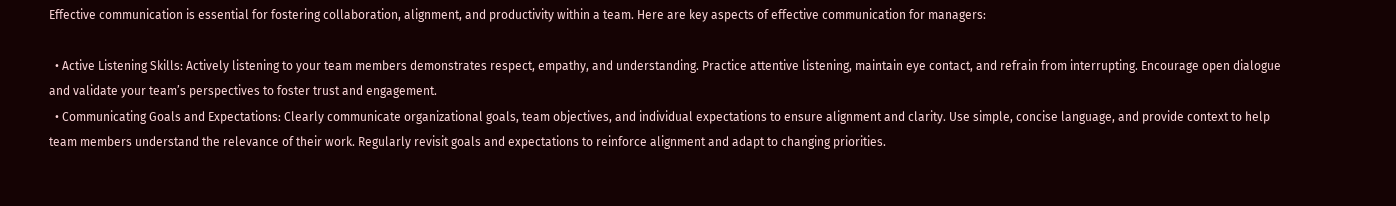Effective communication is essential for fostering collaboration, alignment, and productivity within a team. Here are key aspects of effective communication for managers:

  • Active Listening Skills: Actively listening to your team members demonstrates respect, empathy, and understanding. Practice attentive listening, maintain eye contact, and refrain from interrupting. Encourage open dialogue and validate your team’s perspectives to foster trust and engagement.
  • Communicating Goals and Expectations: Clearly communicate organizational goals, team objectives, and individual expectations to ensure alignment and clarity. Use simple, concise language, and provide context to help team members understand the relevance of their work. Regularly revisit goals and expectations to reinforce alignment and adapt to changing priorities.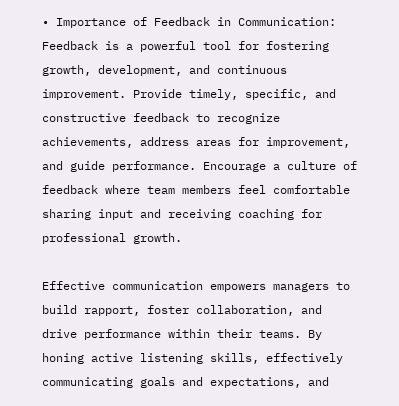• Importance of Feedback in Communication: Feedback is a powerful tool for fostering growth, development, and continuous improvement. Provide timely, specific, and constructive feedback to recognize achievements, address areas for improvement, and guide performance. Encourage a culture of feedback where team members feel comfortable sharing input and receiving coaching for professional growth.

Effective communication empowers managers to build rapport, foster collaboration, and drive performance within their teams. By honing active listening skills, effectively communicating goals and expectations, and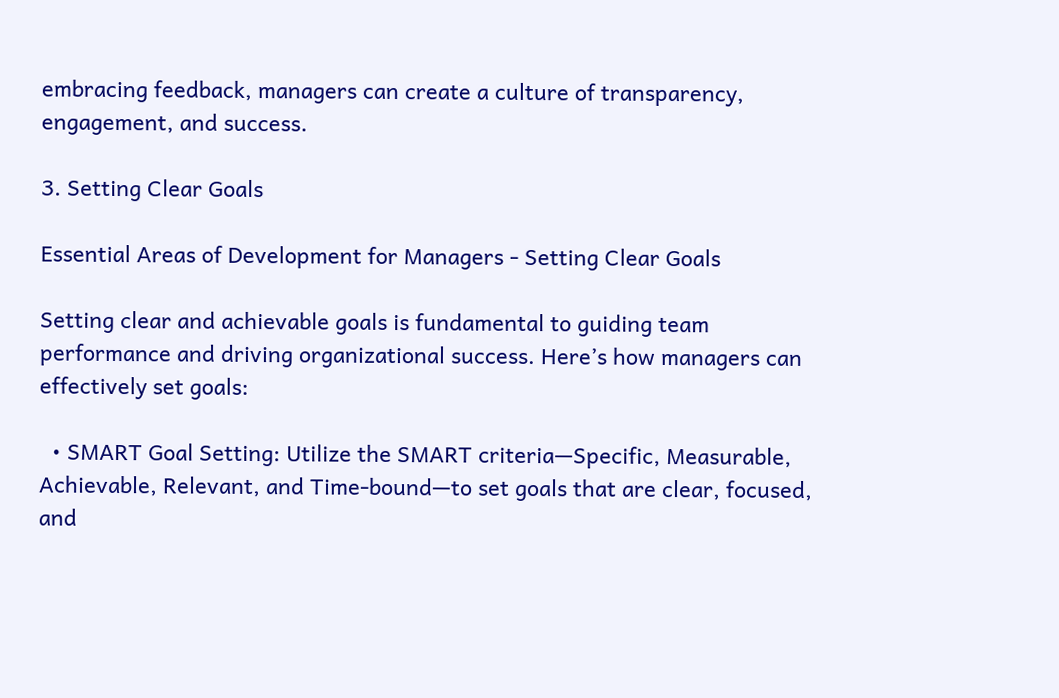embracing feedback, managers can create a culture of transparency, engagement, and success.

3. Setting Clear Goals

Essential Areas of Development for Managers - Setting Clear Goals

Setting clear and achievable goals is fundamental to guiding team performance and driving organizational success. Here’s how managers can effectively set goals:

  • SMART Goal Setting: Utilize the SMART criteria—Specific, Measurable, Achievable, Relevant, and Time-bound—to set goals that are clear, focused, and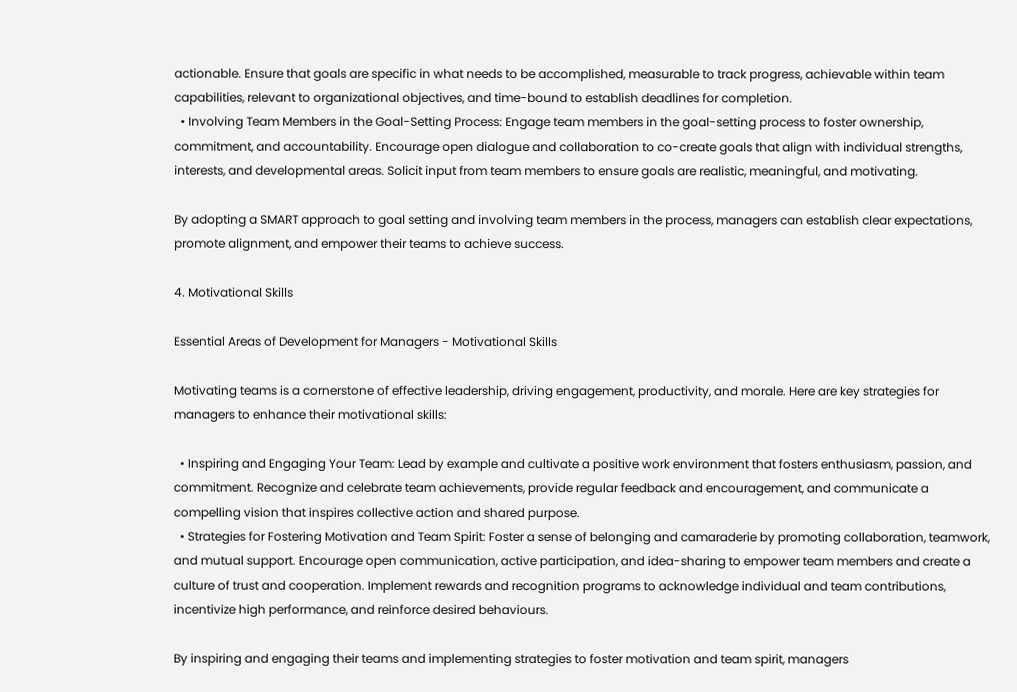actionable. Ensure that goals are specific in what needs to be accomplished, measurable to track progress, achievable within team capabilities, relevant to organizational objectives, and time-bound to establish deadlines for completion.
  • Involving Team Members in the Goal-Setting Process: Engage team members in the goal-setting process to foster ownership, commitment, and accountability. Encourage open dialogue and collaboration to co-create goals that align with individual strengths, interests, and developmental areas. Solicit input from team members to ensure goals are realistic, meaningful, and motivating.

By adopting a SMART approach to goal setting and involving team members in the process, managers can establish clear expectations, promote alignment, and empower their teams to achieve success.

4. Motivational Skills

Essential Areas of Development for Managers - Motivational Skills

Motivating teams is a cornerstone of effective leadership, driving engagement, productivity, and morale. Here are key strategies for managers to enhance their motivational skills:

  • Inspiring and Engaging Your Team: Lead by example and cultivate a positive work environment that fosters enthusiasm, passion, and commitment. Recognize and celebrate team achievements, provide regular feedback and encouragement, and communicate a compelling vision that inspires collective action and shared purpose.
  • Strategies for Fostering Motivation and Team Spirit: Foster a sense of belonging and camaraderie by promoting collaboration, teamwork, and mutual support. Encourage open communication, active participation, and idea-sharing to empower team members and create a culture of trust and cooperation. Implement rewards and recognition programs to acknowledge individual and team contributions, incentivize high performance, and reinforce desired behaviours.

By inspiring and engaging their teams and implementing strategies to foster motivation and team spirit, managers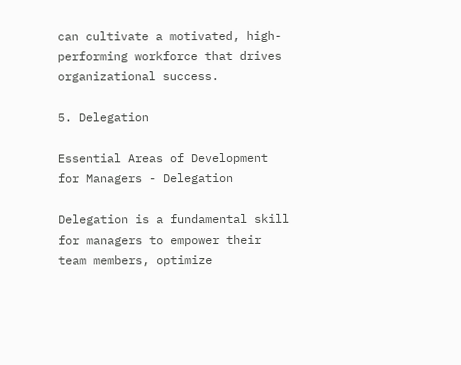can cultivate a motivated, high-performing workforce that drives organizational success.

5. Delegation

Essential Areas of Development for Managers - Delegation

Delegation is a fundamental skill for managers to empower their team members, optimize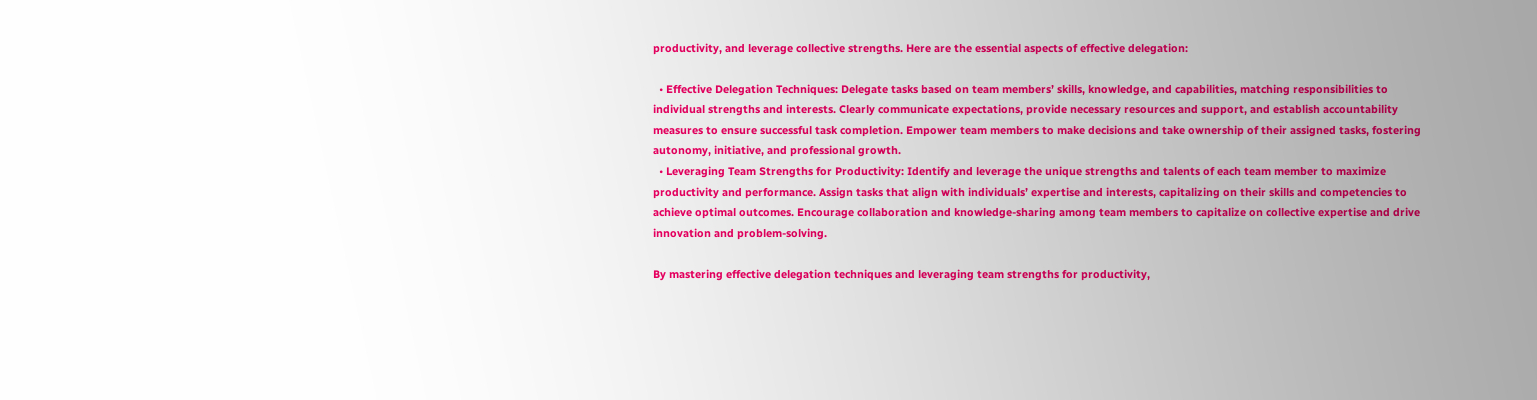productivity, and leverage collective strengths. Here are the essential aspects of effective delegation:

  • Effective Delegation Techniques: Delegate tasks based on team members’ skills, knowledge, and capabilities, matching responsibilities to individual strengths and interests. Clearly communicate expectations, provide necessary resources and support, and establish accountability measures to ensure successful task completion. Empower team members to make decisions and take ownership of their assigned tasks, fostering autonomy, initiative, and professional growth.
  • Leveraging Team Strengths for Productivity: Identify and leverage the unique strengths and talents of each team member to maximize productivity and performance. Assign tasks that align with individuals’ expertise and interests, capitalizing on their skills and competencies to achieve optimal outcomes. Encourage collaboration and knowledge-sharing among team members to capitalize on collective expertise and drive innovation and problem-solving.

By mastering effective delegation techniques and leveraging team strengths for productivity,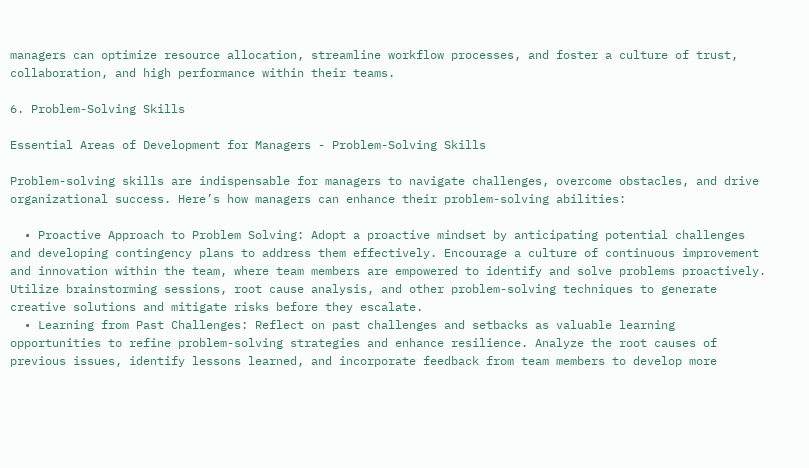managers can optimize resource allocation, streamline workflow processes, and foster a culture of trust, collaboration, and high performance within their teams.

6. Problem-Solving Skills

Essential Areas of Development for Managers - Problem-Solving Skills

Problem-solving skills are indispensable for managers to navigate challenges, overcome obstacles, and drive organizational success. Here’s how managers can enhance their problem-solving abilities:

  • Proactive Approach to Problem Solving: Adopt a proactive mindset by anticipating potential challenges and developing contingency plans to address them effectively. Encourage a culture of continuous improvement and innovation within the team, where team members are empowered to identify and solve problems proactively. Utilize brainstorming sessions, root cause analysis, and other problem-solving techniques to generate creative solutions and mitigate risks before they escalate.
  • Learning from Past Challenges: Reflect on past challenges and setbacks as valuable learning opportunities to refine problem-solving strategies and enhance resilience. Analyze the root causes of previous issues, identify lessons learned, and incorporate feedback from team members to develop more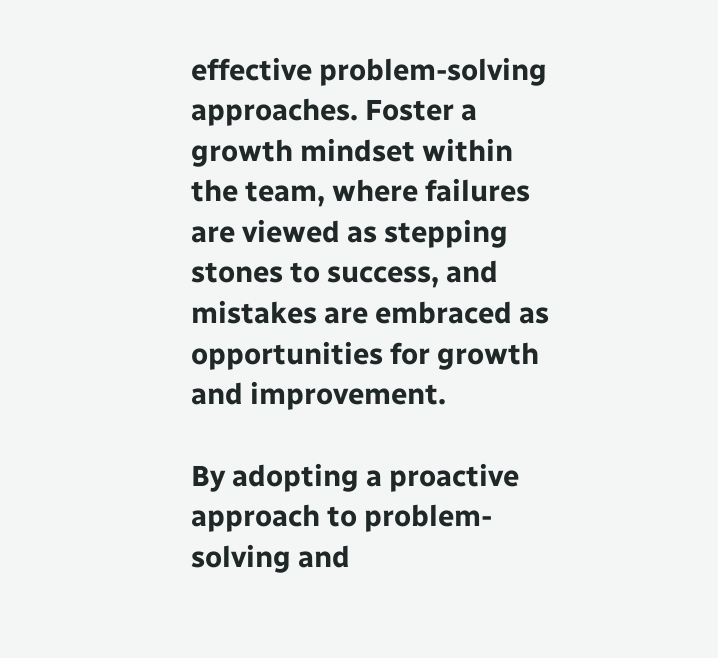effective problem-solving approaches. Foster a growth mindset within the team, where failures are viewed as stepping stones to success, and mistakes are embraced as opportunities for growth and improvement.

By adopting a proactive approach to problem-solving and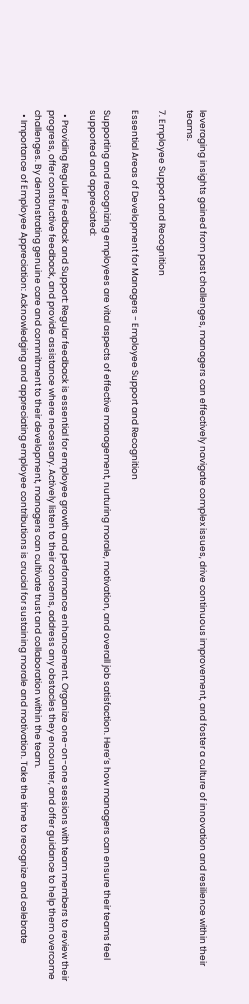leveraging insights gained from past challenges, managers can effectively navigate complex issues, drive continuous improvement, and foster a culture of innovation and resilience within their teams.

7. Employee Support and Recognition

Essential Areas of Development for Managers - Employee Support and Recognition

Supporting and recognizing employees are vital aspects of effective management, nurturing morale, motivation, and overall job satisfaction. Here’s how managers can ensure their teams feel supported and appreciated:

  • Providing Regular Feedback and Support: Regular feedback is essential for employee growth and performance enhancement. Organize one-on-one sessions with team members to review their progress, offer constructive feedback, and provide assistance where necessary. Actively listen to their concerns, address any obstacles they encounter, and offer guidance to help them overcome challenges. By demonstrating genuine care and commitment to their development, managers can cultivate trust and collaboration within the team.
  • Importance of Employee Appreciation: Acknowledging and appreciating employee contributions is crucial for sustaining morale and motivation. Take the time to recognize and celebrate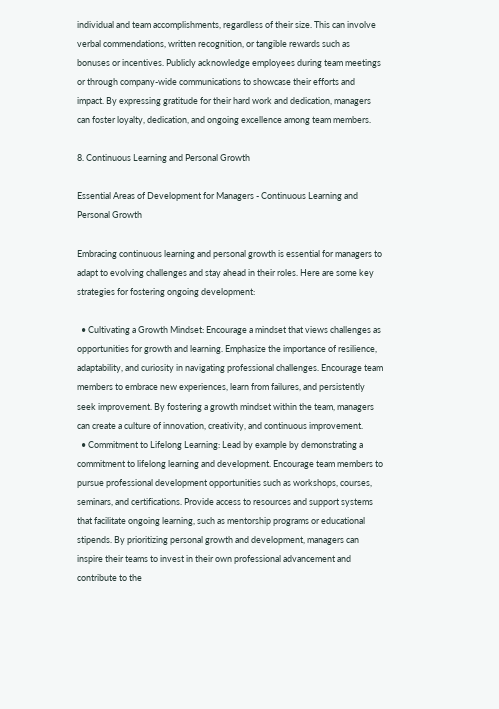individual and team accomplishments, regardless of their size. This can involve verbal commendations, written recognition, or tangible rewards such as bonuses or incentives. Publicly acknowledge employees during team meetings or through company-wide communications to showcase their efforts and impact. By expressing gratitude for their hard work and dedication, managers can foster loyalty, dedication, and ongoing excellence among team members.

8. Continuous Learning and Personal Growth

Essential Areas of Development for Managers - Continuous Learning and Personal Growth

Embracing continuous learning and personal growth is essential for managers to adapt to evolving challenges and stay ahead in their roles. Here are some key strategies for fostering ongoing development:

  • Cultivating a Growth Mindset: Encourage a mindset that views challenges as opportunities for growth and learning. Emphasize the importance of resilience, adaptability, and curiosity in navigating professional challenges. Encourage team members to embrace new experiences, learn from failures, and persistently seek improvement. By fostering a growth mindset within the team, managers can create a culture of innovation, creativity, and continuous improvement.
  • Commitment to Lifelong Learning: Lead by example by demonstrating a commitment to lifelong learning and development. Encourage team members to pursue professional development opportunities such as workshops, courses, seminars, and certifications. Provide access to resources and support systems that facilitate ongoing learning, such as mentorship programs or educational stipends. By prioritizing personal growth and development, managers can inspire their teams to invest in their own professional advancement and contribute to the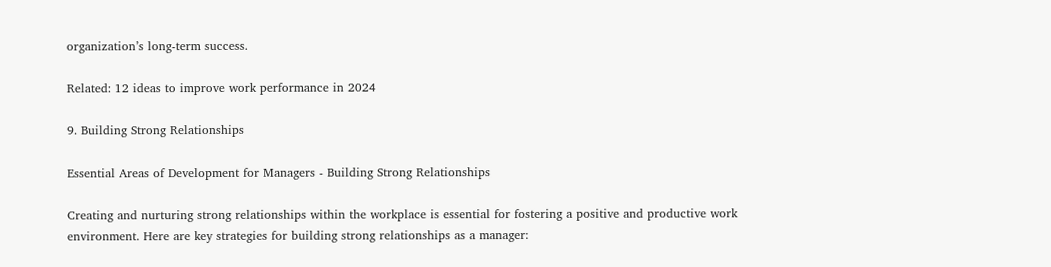organization’s long-term success.

Related: 12 ideas to improve work performance in 2024

9. Building Strong Relationships

Essential Areas of Development for Managers - Building Strong Relationships

Creating and nurturing strong relationships within the workplace is essential for fostering a positive and productive work environment. Here are key strategies for building strong relationships as a manager: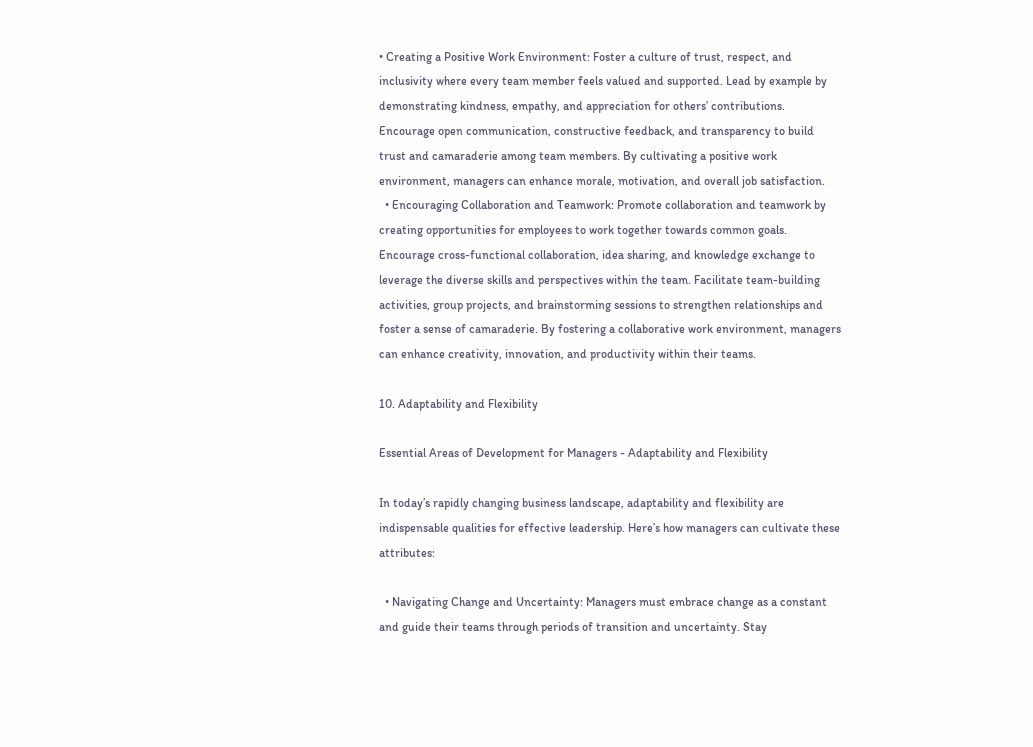• Creating a Positive Work Environment: Foster a culture of trust, respect, and inclusivity where every team member feels valued and supported. Lead by example by demonstrating kindness, empathy, and appreciation for others’ contributions. Encourage open communication, constructive feedback, and transparency to build trust and camaraderie among team members. By cultivating a positive work environment, managers can enhance morale, motivation, and overall job satisfaction.
  • Encouraging Collaboration and Teamwork: Promote collaboration and teamwork by creating opportunities for employees to work together towards common goals. Encourage cross-functional collaboration, idea sharing, and knowledge exchange to leverage the diverse skills and perspectives within the team. Facilitate team-building activities, group projects, and brainstorming sessions to strengthen relationships and foster a sense of camaraderie. By fostering a collaborative work environment, managers can enhance creativity, innovation, and productivity within their teams.

10. Adaptability and Flexibility

Essential Areas of Development for Managers - Adaptability and Flexibility

In today’s rapidly changing business landscape, adaptability and flexibility are indispensable qualities for effective leadership. Here’s how managers can cultivate these attributes:

  • Navigating Change and Uncertainty: Managers must embrace change as a constant and guide their teams through periods of transition and uncertainty. Stay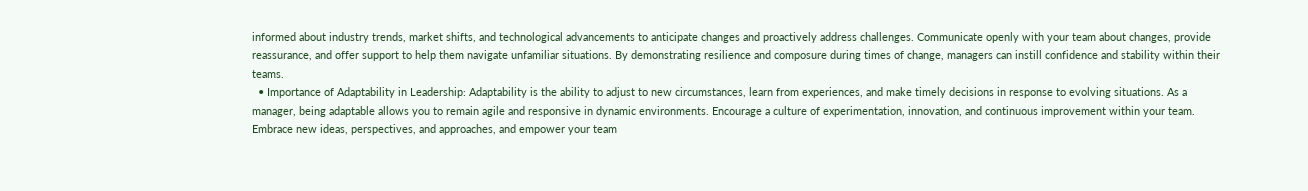informed about industry trends, market shifts, and technological advancements to anticipate changes and proactively address challenges. Communicate openly with your team about changes, provide reassurance, and offer support to help them navigate unfamiliar situations. By demonstrating resilience and composure during times of change, managers can instill confidence and stability within their teams.
  • Importance of Adaptability in Leadership: Adaptability is the ability to adjust to new circumstances, learn from experiences, and make timely decisions in response to evolving situations. As a manager, being adaptable allows you to remain agile and responsive in dynamic environments. Encourage a culture of experimentation, innovation, and continuous improvement within your team. Embrace new ideas, perspectives, and approaches, and empower your team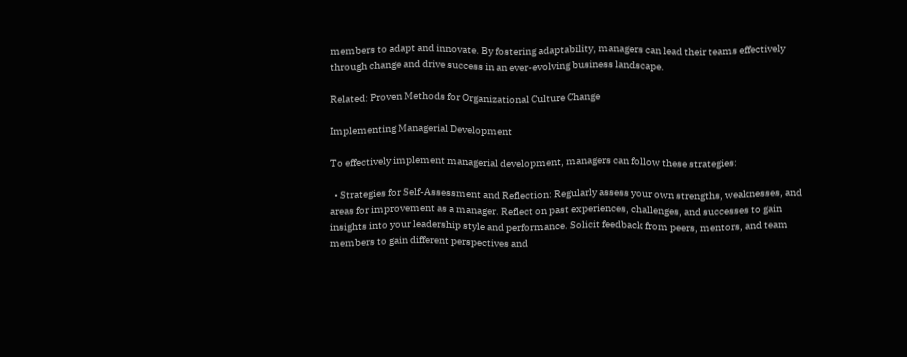members to adapt and innovate. By fostering adaptability, managers can lead their teams effectively through change and drive success in an ever-evolving business landscape.

Related: Proven Methods for Organizational Culture Change

Implementing Managerial Development

To effectively implement managerial development, managers can follow these strategies:

  • Strategies for Self-Assessment and Reflection: Regularly assess your own strengths, weaknesses, and areas for improvement as a manager. Reflect on past experiences, challenges, and successes to gain insights into your leadership style and performance. Solicit feedback from peers, mentors, and team members to gain different perspectives and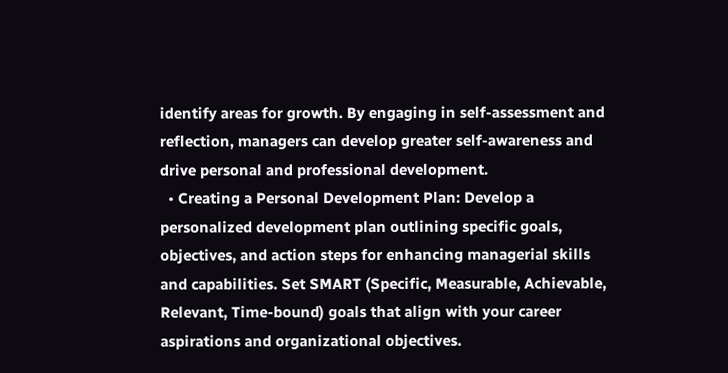identify areas for growth. By engaging in self-assessment and reflection, managers can develop greater self-awareness and drive personal and professional development.
  • Creating a Personal Development Plan: Develop a personalized development plan outlining specific goals, objectives, and action steps for enhancing managerial skills and capabilities. Set SMART (Specific, Measurable, Achievable, Relevant, Time-bound) goals that align with your career aspirations and organizational objectives.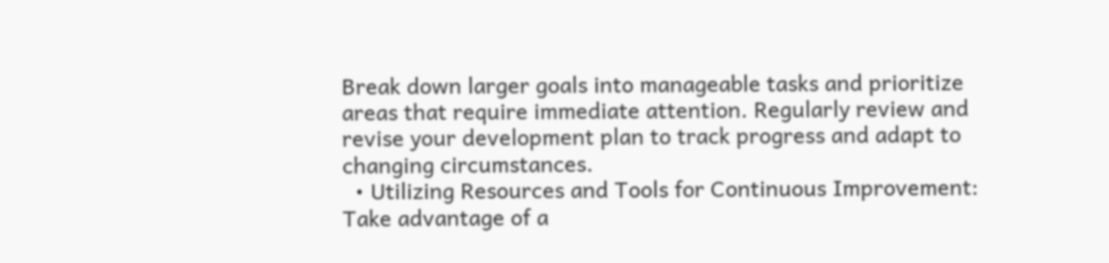Break down larger goals into manageable tasks and prioritize areas that require immediate attention. Regularly review and revise your development plan to track progress and adapt to changing circumstances.
  • Utilizing Resources and Tools for Continuous Improvement: Take advantage of a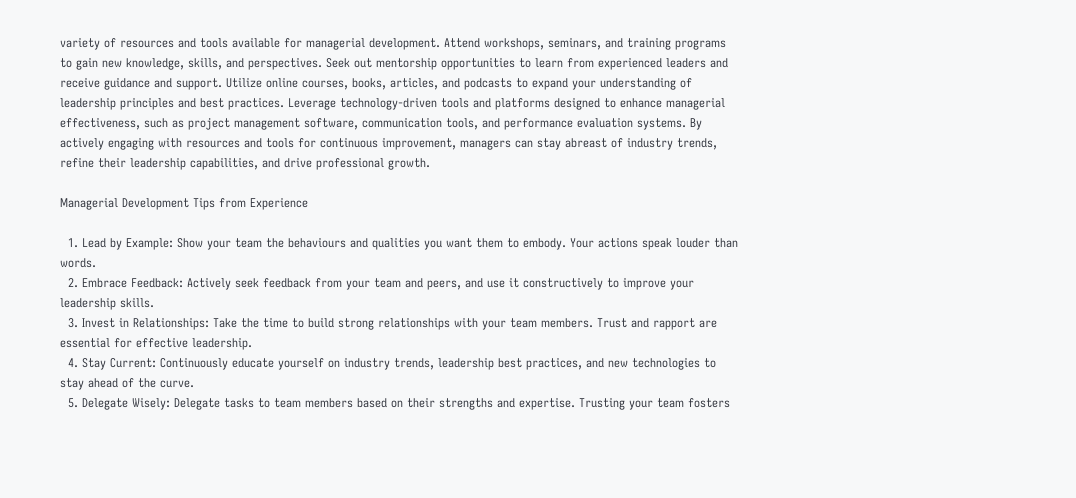variety of resources and tools available for managerial development. Attend workshops, seminars, and training programs to gain new knowledge, skills, and perspectives. Seek out mentorship opportunities to learn from experienced leaders and receive guidance and support. Utilize online courses, books, articles, and podcasts to expand your understanding of leadership principles and best practices. Leverage technology-driven tools and platforms designed to enhance managerial effectiveness, such as project management software, communication tools, and performance evaluation systems. By actively engaging with resources and tools for continuous improvement, managers can stay abreast of industry trends, refine their leadership capabilities, and drive professional growth.

Managerial Development Tips from Experience

  1. Lead by Example: Show your team the behaviours and qualities you want them to embody. Your actions speak louder than words.
  2. Embrace Feedback: Actively seek feedback from your team and peers, and use it constructively to improve your leadership skills.
  3. Invest in Relationships: Take the time to build strong relationships with your team members. Trust and rapport are essential for effective leadership.
  4. Stay Current: Continuously educate yourself on industry trends, leadership best practices, and new technologies to stay ahead of the curve.
  5. Delegate Wisely: Delegate tasks to team members based on their strengths and expertise. Trusting your team fosters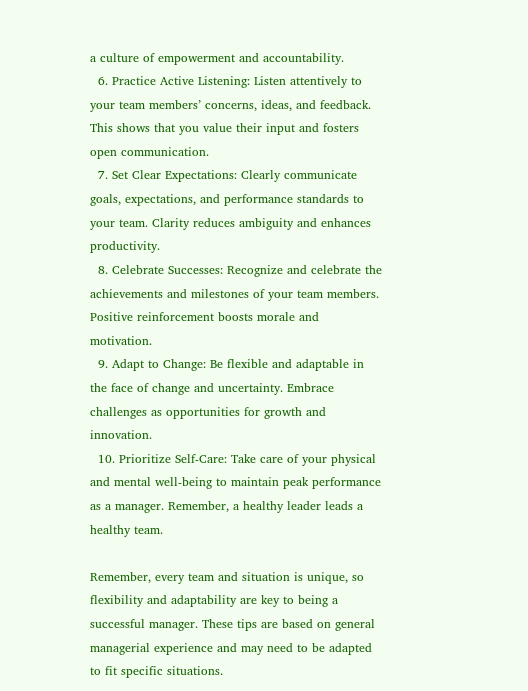a culture of empowerment and accountability.
  6. Practice Active Listening: Listen attentively to your team members’ concerns, ideas, and feedback. This shows that you value their input and fosters open communication.
  7. Set Clear Expectations: Clearly communicate goals, expectations, and performance standards to your team. Clarity reduces ambiguity and enhances productivity.
  8. Celebrate Successes: Recognize and celebrate the achievements and milestones of your team members. Positive reinforcement boosts morale and motivation.
  9. Adapt to Change: Be flexible and adaptable in the face of change and uncertainty. Embrace challenges as opportunities for growth and innovation.
  10. Prioritize Self-Care: Take care of your physical and mental well-being to maintain peak performance as a manager. Remember, a healthy leader leads a healthy team.

Remember, every team and situation is unique, so flexibility and adaptability are key to being a successful manager. These tips are based on general managerial experience and may need to be adapted to fit specific situations.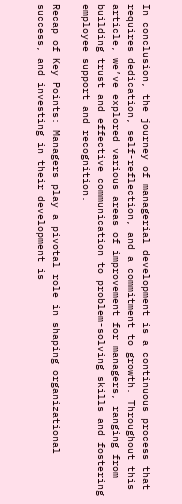In conclusion, the journey of managerial development is a continuous process that requires dedication, self-reflection, and a commitment to growth. Throughout this article, we’ve explored various areas of improvement for managers, ranging from building trust and effective communication to problem-solving skills and fostering employee support and recognition.

Recap of Key Points: Managers play a pivotal role in shaping organizational success, and investing in their development is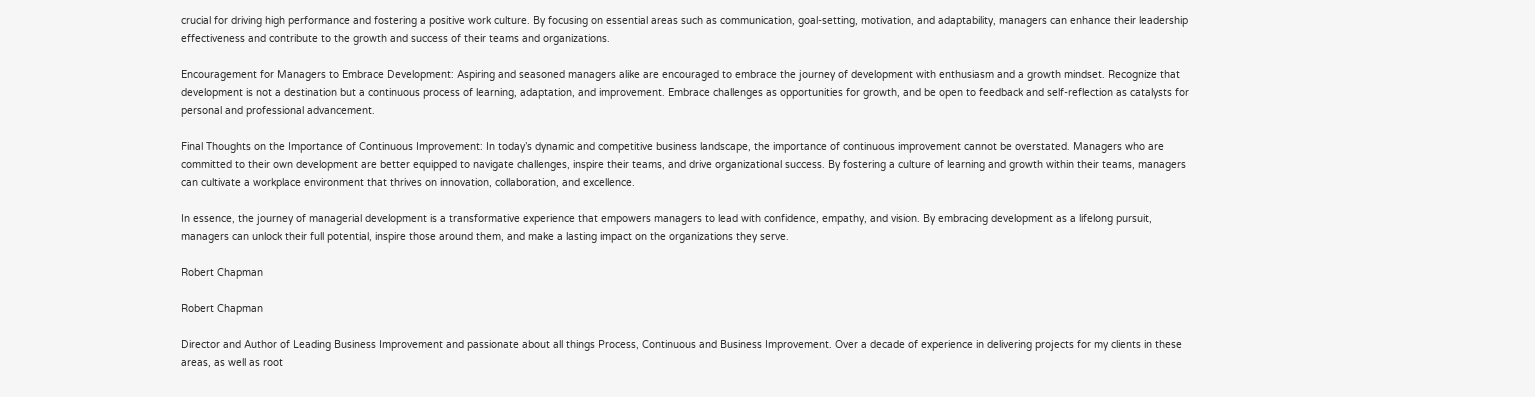crucial for driving high performance and fostering a positive work culture. By focusing on essential areas such as communication, goal-setting, motivation, and adaptability, managers can enhance their leadership effectiveness and contribute to the growth and success of their teams and organizations.

Encouragement for Managers to Embrace Development: Aspiring and seasoned managers alike are encouraged to embrace the journey of development with enthusiasm and a growth mindset. Recognize that development is not a destination but a continuous process of learning, adaptation, and improvement. Embrace challenges as opportunities for growth, and be open to feedback and self-reflection as catalysts for personal and professional advancement.

Final Thoughts on the Importance of Continuous Improvement: In today’s dynamic and competitive business landscape, the importance of continuous improvement cannot be overstated. Managers who are committed to their own development are better equipped to navigate challenges, inspire their teams, and drive organizational success. By fostering a culture of learning and growth within their teams, managers can cultivate a workplace environment that thrives on innovation, collaboration, and excellence.

In essence, the journey of managerial development is a transformative experience that empowers managers to lead with confidence, empathy, and vision. By embracing development as a lifelong pursuit, managers can unlock their full potential, inspire those around them, and make a lasting impact on the organizations they serve.

Robert Chapman

Robert Chapman

Director and Author of Leading Business Improvement and passionate about all things Process, Continuous and Business Improvement. Over a decade of experience in delivering projects for my clients in these areas, as well as root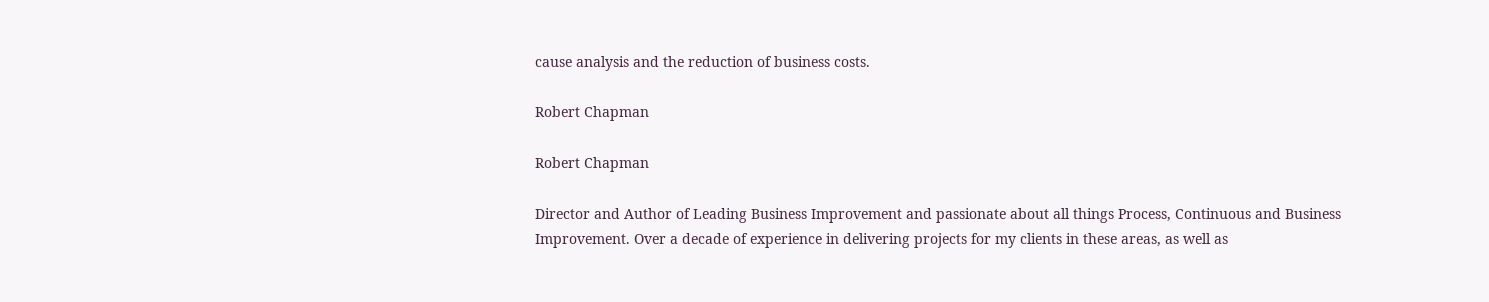cause analysis and the reduction of business costs.

Robert Chapman

Robert Chapman

Director and Author of Leading Business Improvement and passionate about all things Process, Continuous and Business Improvement. Over a decade of experience in delivering projects for my clients in these areas, as well as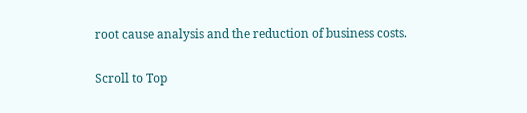root cause analysis and the reduction of business costs.

Scroll to Top